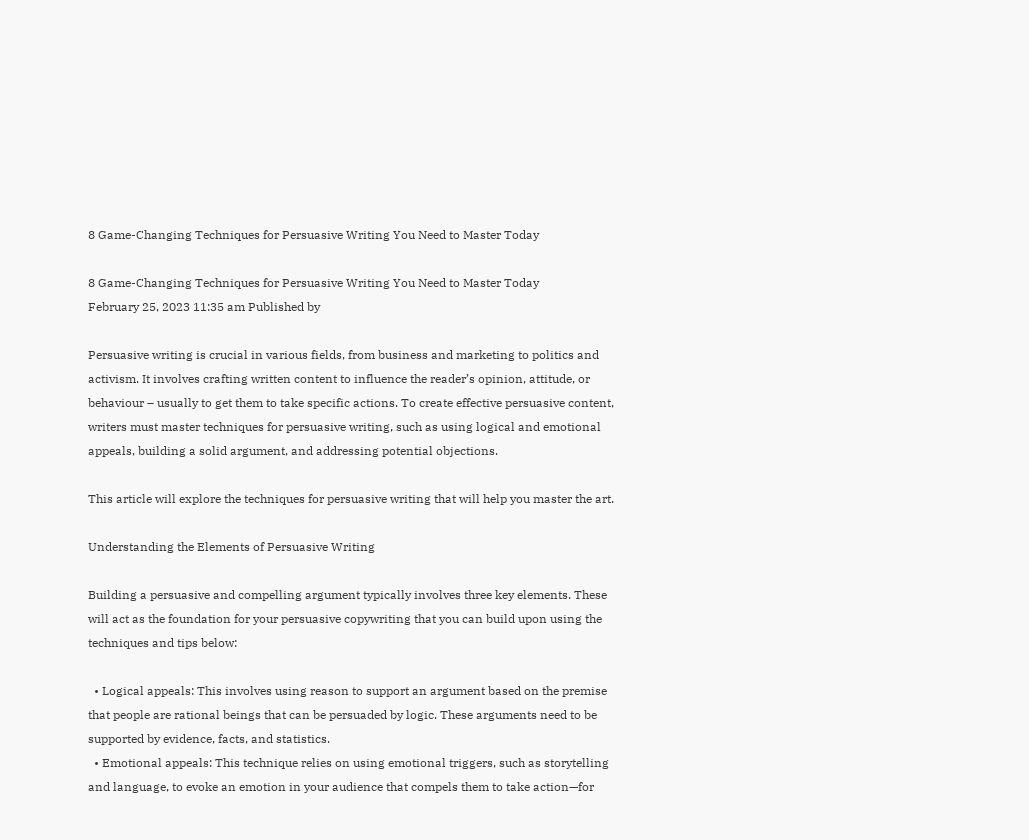8 Game-Changing Techniques for Persuasive Writing You Need to Master Today

8 Game-Changing Techniques for Persuasive Writing You Need to Master Today
February 25, 2023 11:35 am Published by

Persuasive writing is crucial in various fields, from business and marketing to politics and activism. It involves crafting written content to influence the reader’s opinion, attitude, or behaviour – usually to get them to take specific actions. To create effective persuasive content, writers must master techniques for persuasive writing, such as using logical and emotional appeals, building a solid argument, and addressing potential objections.

This article will explore the techniques for persuasive writing that will help you master the art.

Understanding the Elements of Persuasive Writing

Building a persuasive and compelling argument typically involves three key elements. These will act as the foundation for your persuasive copywriting that you can build upon using the techniques and tips below:

  • Logical appeals: This involves using reason to support an argument based on the premise that people are rational beings that can be persuaded by logic. These arguments need to be supported by evidence, facts, and statistics.
  • Emotional appeals: This technique relies on using emotional triggers, such as storytelling and language, to evoke an emotion in your audience that compels them to take action—for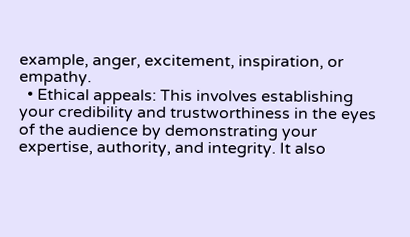example, anger, excitement, inspiration, or empathy.
  • Ethical appeals: This involves establishing your credibility and trustworthiness in the eyes of the audience by demonstrating your expertise, authority, and integrity. It also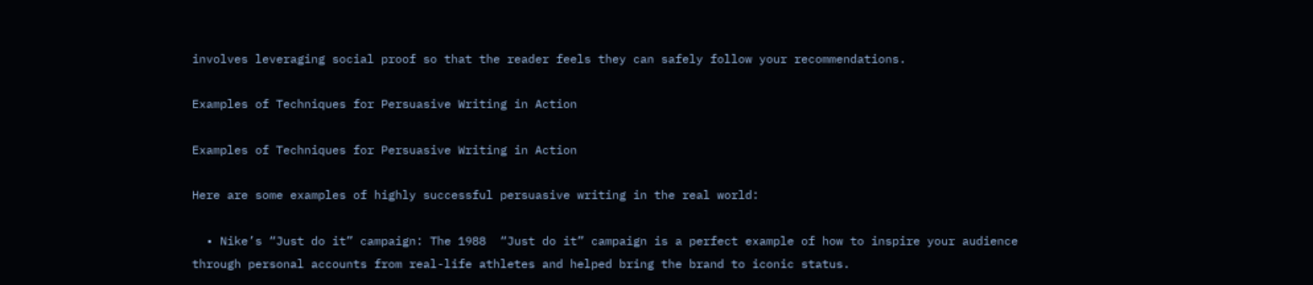involves leveraging social proof so that the reader feels they can safely follow your recommendations.

Examples of Techniques for Persuasive Writing in Action

Examples of Techniques for Persuasive Writing in Action

Here are some examples of highly successful persuasive writing in the real world:

  • Nike’s “Just do it” campaign: The 1988  “Just do it” campaign is a perfect example of how to inspire your audience through personal accounts from real-life athletes and helped bring the brand to iconic status.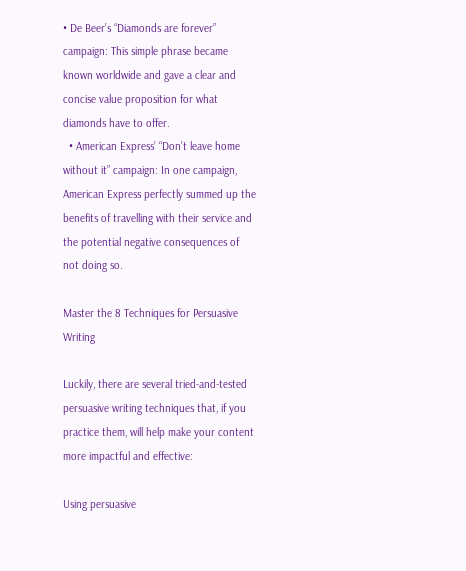• De Beer’s “Diamonds are forever” campaign: This simple phrase became known worldwide and gave a clear and concise value proposition for what diamonds have to offer.
  • American Express’ “Don’t leave home without it” campaign: In one campaign, American Express perfectly summed up the benefits of travelling with their service and the potential negative consequences of not doing so.

Master the 8 Techniques for Persuasive Writing

Luckily, there are several tried-and-tested persuasive writing techniques that, if you practice them, will help make your content more impactful and effective:

Using persuasive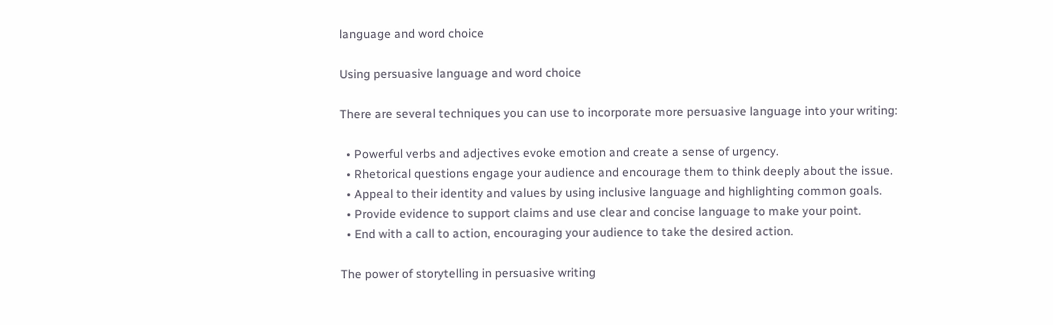language and word choice

Using persuasive language and word choice

There are several techniques you can use to incorporate more persuasive language into your writing:

  • Powerful verbs and adjectives evoke emotion and create a sense of urgency.
  • Rhetorical questions engage your audience and encourage them to think deeply about the issue.
  • Appeal to their identity and values by using inclusive language and highlighting common goals.
  • Provide evidence to support claims and use clear and concise language to make your point.
  • End with a call to action, encouraging your audience to take the desired action.

The power of storytelling in persuasive writing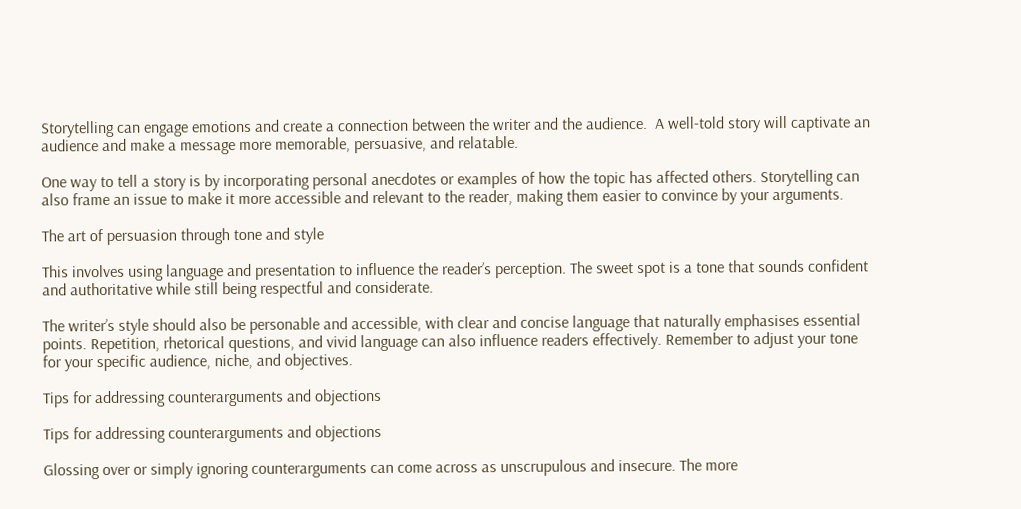Storytelling can engage emotions and create a connection between the writer and the audience.  A well-told story will captivate an audience and make a message more memorable, persuasive, and relatable.

One way to tell a story is by incorporating personal anecdotes or examples of how the topic has affected others. Storytelling can also frame an issue to make it more accessible and relevant to the reader, making them easier to convince by your arguments.

The art of persuasion through tone and style

This involves using language and presentation to influence the reader’s perception. The sweet spot is a tone that sounds confident and authoritative while still being respectful and considerate.

The writer’s style should also be personable and accessible, with clear and concise language that naturally emphasises essential points. Repetition, rhetorical questions, and vivid language can also influence readers effectively. Remember to adjust your tone for your specific audience, niche, and objectives.

Tips for addressing counterarguments and objections

Tips for addressing counterarguments and objections

Glossing over or simply ignoring counterarguments can come across as unscrupulous and insecure. The more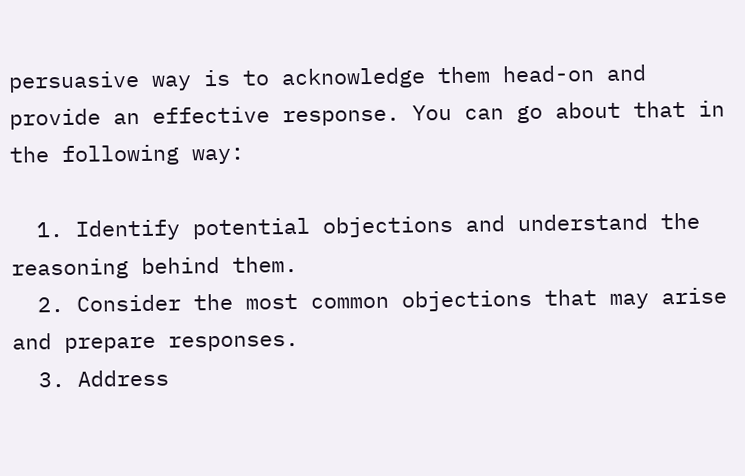persuasive way is to acknowledge them head-on and provide an effective response. You can go about that in the following way:

  1. Identify potential objections and understand the reasoning behind them.
  2. Consider the most common objections that may arise and prepare responses.
  3. Address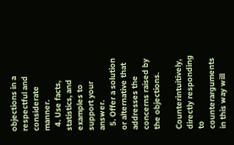objections in a respectful and considerate manner.
  4. Use facts, statistics, and examples to support your answer.
  5. Offer a solution or alternative that addresses the concerns raised by the objections.

Counterintuitively, directly responding to counterarguments in this way will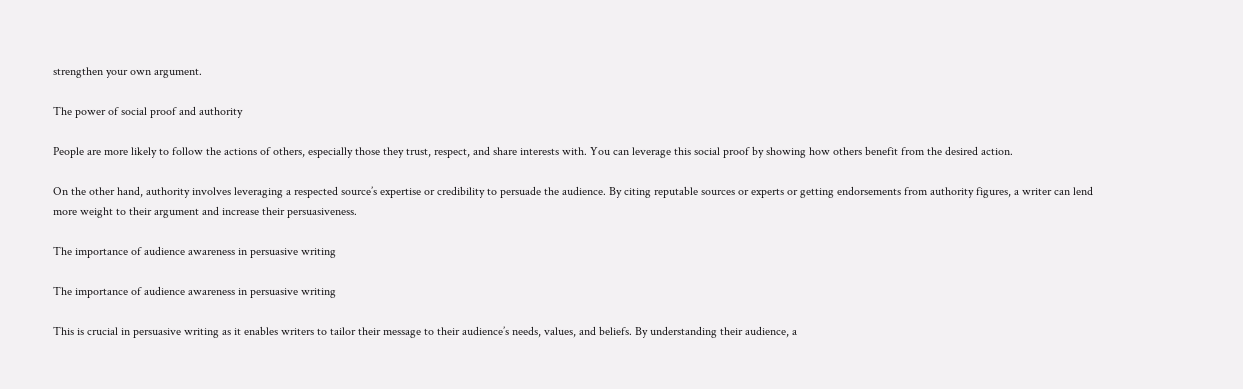strengthen your own argument.

The power of social proof and authority

People are more likely to follow the actions of others, especially those they trust, respect, and share interests with. You can leverage this social proof by showing how others benefit from the desired action.

On the other hand, authority involves leveraging a respected source’s expertise or credibility to persuade the audience. By citing reputable sources or experts or getting endorsements from authority figures, a writer can lend more weight to their argument and increase their persuasiveness.

The importance of audience awareness in persuasive writing

The importance of audience awareness in persuasive writing

This is crucial in persuasive writing as it enables writers to tailor their message to their audience’s needs, values, and beliefs. By understanding their audience, a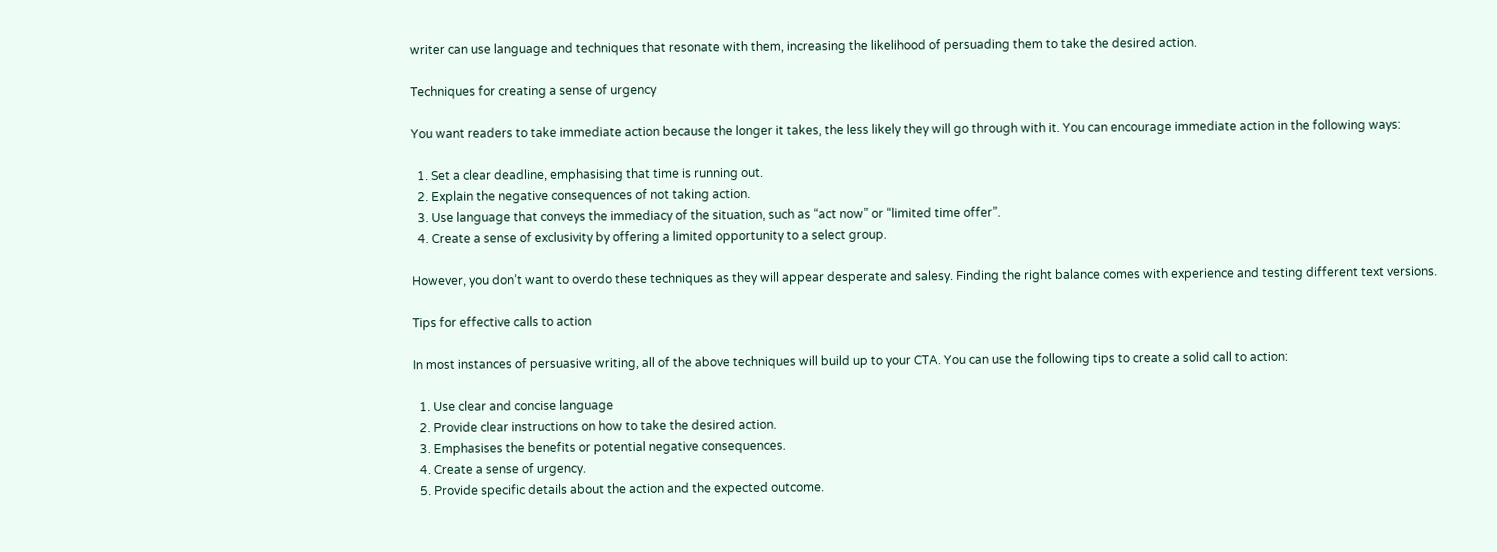writer can use language and techniques that resonate with them, increasing the likelihood of persuading them to take the desired action.

Techniques for creating a sense of urgency

You want readers to take immediate action because the longer it takes, the less likely they will go through with it. You can encourage immediate action in the following ways:

  1. Set a clear deadline, emphasising that time is running out.
  2. Explain the negative consequences of not taking action.
  3. Use language that conveys the immediacy of the situation, such as “act now” or “limited time offer”.
  4. Create a sense of exclusivity by offering a limited opportunity to a select group.

However, you don’t want to overdo these techniques as they will appear desperate and salesy. Finding the right balance comes with experience and testing different text versions.

Tips for effective calls to action

In most instances of persuasive writing, all of the above techniques will build up to your CTA. You can use the following tips to create a solid call to action:

  1. Use clear and concise language
  2. Provide clear instructions on how to take the desired action.
  3. Emphasises the benefits or potential negative consequences.
  4. Create a sense of urgency.
  5. Provide specific details about the action and the expected outcome.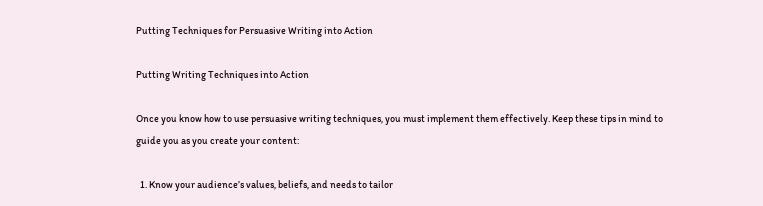Putting Techniques for Persuasive Writing into Action

Putting Writing Techniques into Action

Once you know how to use persuasive writing techniques, you must implement them effectively. Keep these tips in mind to guide you as you create your content:

  1. Know your audience’s values, beliefs, and needs to tailor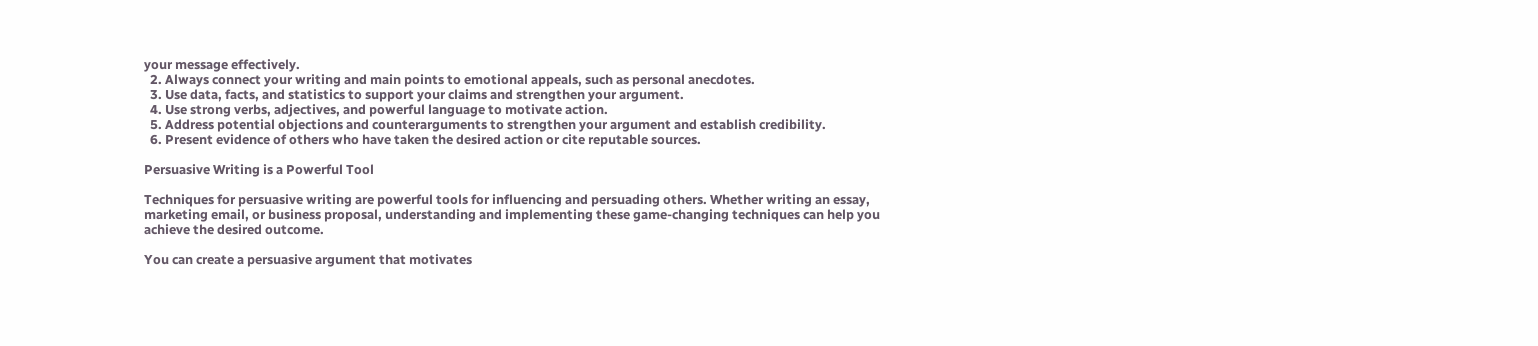your message effectively.
  2. Always connect your writing and main points to emotional appeals, such as personal anecdotes.
  3. Use data, facts, and statistics to support your claims and strengthen your argument.
  4. Use strong verbs, adjectives, and powerful language to motivate action.
  5. Address potential objections and counterarguments to strengthen your argument and establish credibility.
  6. Present evidence of others who have taken the desired action or cite reputable sources.

Persuasive Writing is a Powerful Tool

Techniques for persuasive writing are powerful tools for influencing and persuading others. Whether writing an essay, marketing email, or business proposal, understanding and implementing these game-changing techniques can help you achieve the desired outcome.

You can create a persuasive argument that motivates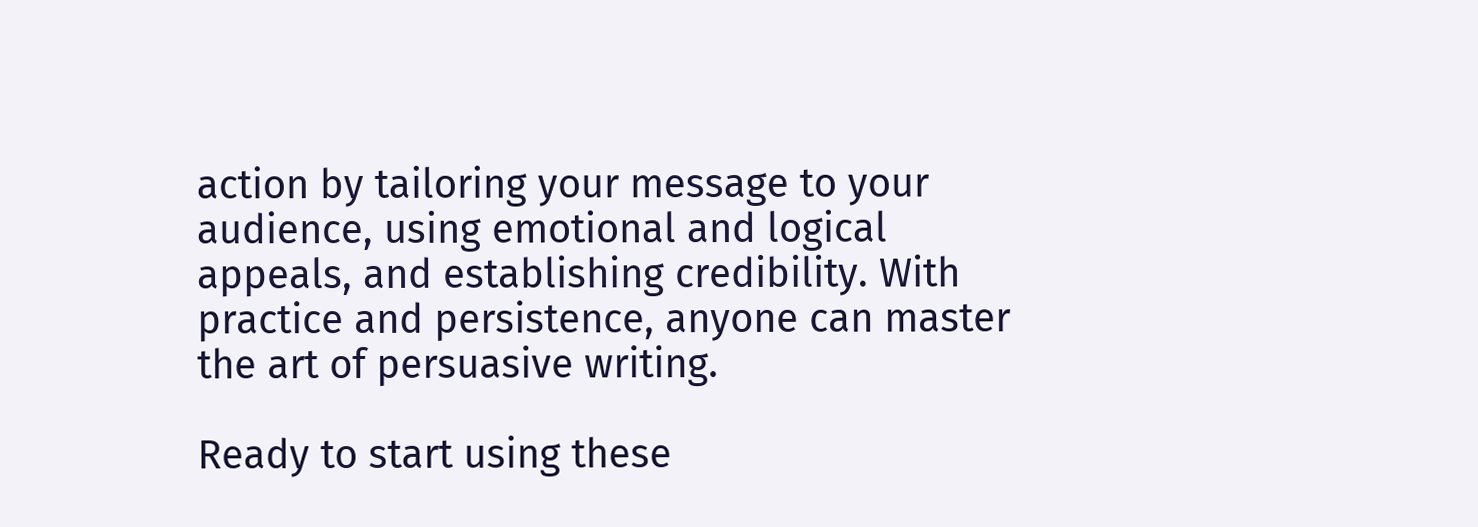action by tailoring your message to your audience, using emotional and logical appeals, and establishing credibility. With practice and persistence, anyone can master the art of persuasive writing.

Ready to start using these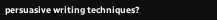persuasive writing techniques?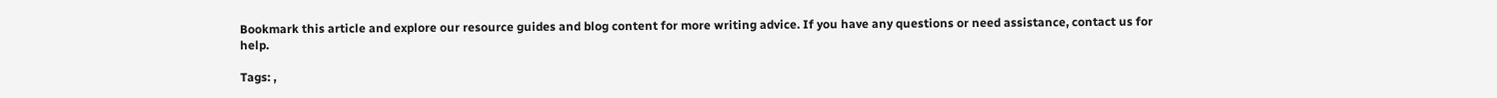Bookmark this article and explore our resource guides and blog content for more writing advice. If you have any questions or need assistance, contact us for help.

Tags: ,